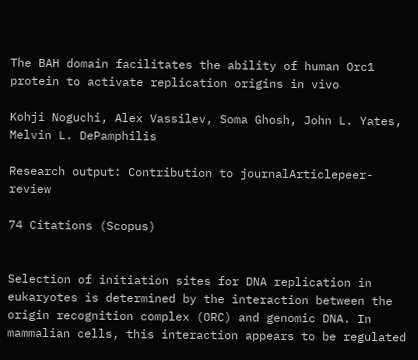The BAH domain facilitates the ability of human Orc1 protein to activate replication origins in vivo

Kohji Noguchi, Alex Vassilev, Soma Ghosh, John L. Yates, Melvin L. DePamphilis

Research output: Contribution to journalArticlepeer-review

74 Citations (Scopus)


Selection of initiation sites for DNA replication in eukaryotes is determined by the interaction between the origin recognition complex (ORC) and genomic DNA. In mammalian cells, this interaction appears to be regulated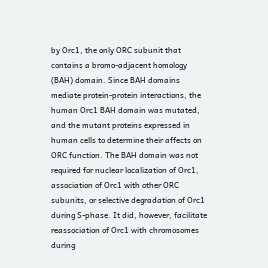by Orc1, the only ORC subunit that contains a bromo-adjacent homology (BAH) domain. Since BAH domains mediate protein-protein interactions, the human Orc1 BAH domain was mutated, and the mutant proteins expressed in human cells to determine their affects on ORC function. The BAH domain was not required for nuclear localization of Orc1, association of Orc1 with other ORC subunits, or selective degradation of Orc1 during S-phase. It did, however, facilitate reassociation of Orc1 with chromosomes during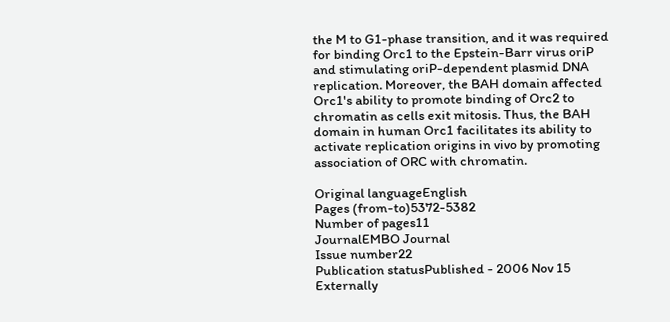the M to G1-phase transition, and it was required for binding Orc1 to the Epstein-Barr virus oriP and stimulating oriP-dependent plasmid DNA replication. Moreover, the BAH domain affected Orc1's ability to promote binding of Orc2 to chromatin as cells exit mitosis. Thus, the BAH domain in human Orc1 facilitates its ability to activate replication origins in vivo by promoting association of ORC with chromatin.

Original languageEnglish
Pages (from-to)5372-5382
Number of pages11
JournalEMBO Journal
Issue number22
Publication statusPublished - 2006 Nov 15
Externally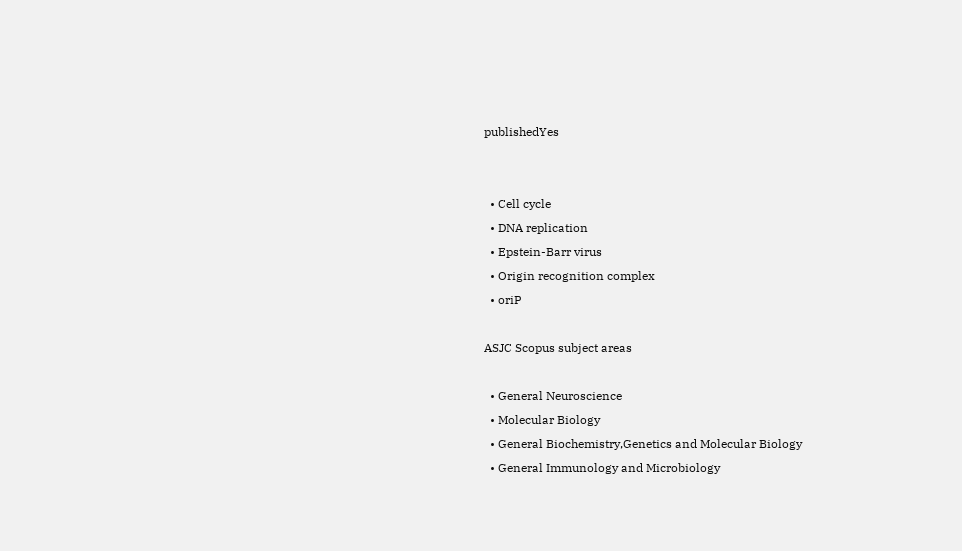publishedYes


  • Cell cycle
  • DNA replication
  • Epstein-Barr virus
  • Origin recognition complex
  • oriP

ASJC Scopus subject areas

  • General Neuroscience
  • Molecular Biology
  • General Biochemistry,Genetics and Molecular Biology
  • General Immunology and Microbiology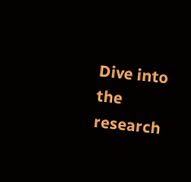Dive into the research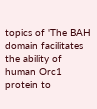topics of 'The BAH domain facilitates the ability of human Orc1 protein to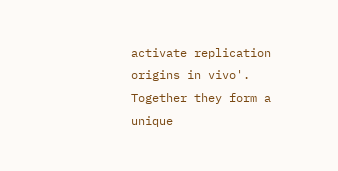activate replication origins in vivo'. Together they form a unique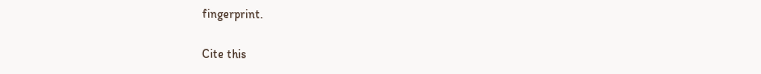fingerprint.

Cite this